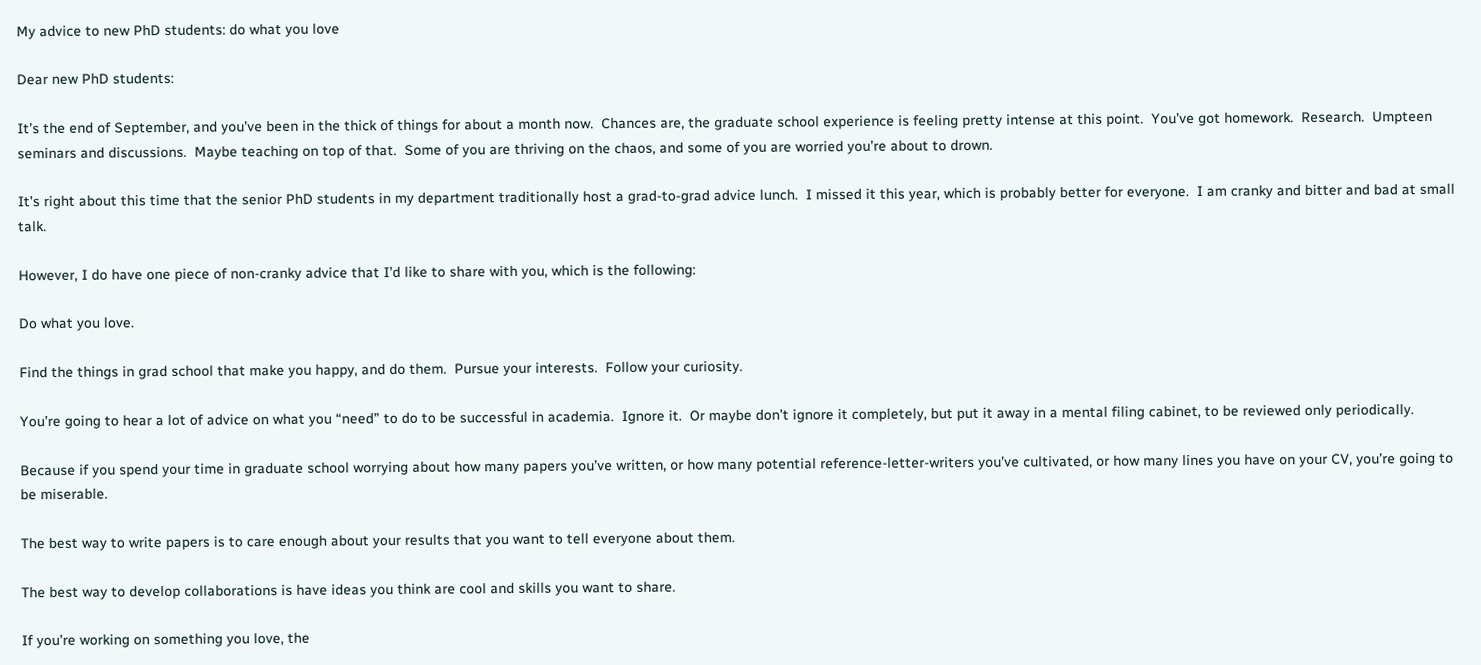My advice to new PhD students: do what you love

Dear new PhD students:

It’s the end of September, and you’ve been in the thick of things for about a month now.  Chances are, the graduate school experience is feeling pretty intense at this point.  You’ve got homework.  Research.  Umpteen seminars and discussions.  Maybe teaching on top of that.  Some of you are thriving on the chaos, and some of you are worried you’re about to drown.

It’s right about this time that the senior PhD students in my department traditionally host a grad-to-grad advice lunch.  I missed it this year, which is probably better for everyone.  I am cranky and bitter and bad at small talk.

However, I do have one piece of non-cranky advice that I’d like to share with you, which is the following:

Do what you love.

Find the things in grad school that make you happy, and do them.  Pursue your interests.  Follow your curiosity.

You’re going to hear a lot of advice on what you “need” to do to be successful in academia.  Ignore it.  Or maybe don’t ignore it completely, but put it away in a mental filing cabinet, to be reviewed only periodically.

Because if you spend your time in graduate school worrying about how many papers you’ve written, or how many potential reference-letter-writers you’ve cultivated, or how many lines you have on your CV, you’re going to be miserable.

The best way to write papers is to care enough about your results that you want to tell everyone about them.

The best way to develop collaborations is have ideas you think are cool and skills you want to share.

If you’re working on something you love, the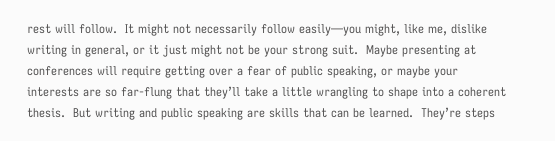rest will follow.  It might not necessarily follow easily—you might, like me, dislike writing in general, or it just might not be your strong suit.  Maybe presenting at conferences will require getting over a fear of public speaking, or maybe your interests are so far-flung that they’ll take a little wrangling to shape into a coherent thesis.  But writing and public speaking are skills that can be learned.  They’re steps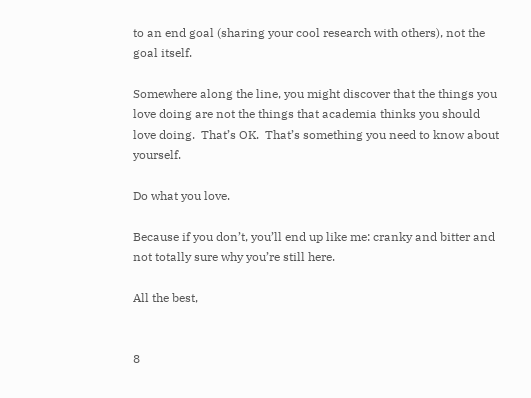to an end goal (sharing your cool research with others), not the goal itself.

Somewhere along the line, you might discover that the things you love doing are not the things that academia thinks you should love doing.  That’s OK.  That’s something you need to know about yourself.

Do what you love.

Because if you don’t, you’ll end up like me: cranky and bitter and not totally sure why you’re still here.

All the best,


8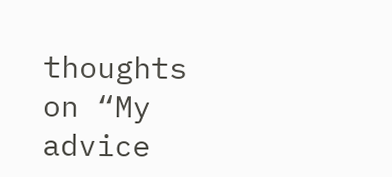thoughts on “My advice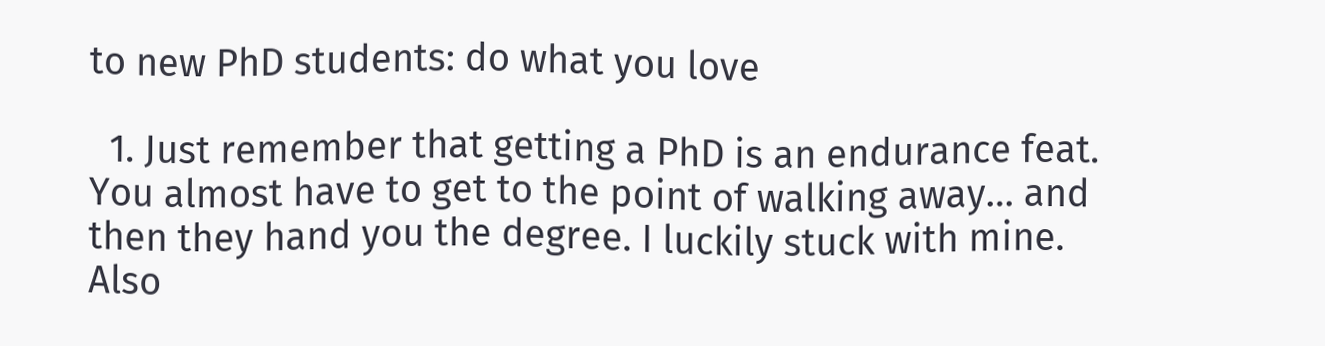to new PhD students: do what you love

  1. Just remember that getting a PhD is an endurance feat. You almost have to get to the point of walking away… and then they hand you the degree. I luckily stuck with mine. Also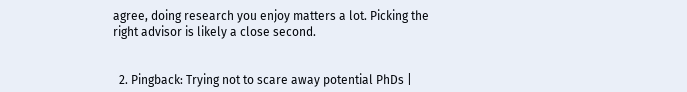agree, doing research you enjoy matters a lot. Picking the right advisor is likely a close second.


  2. Pingback: Trying not to scare away potential PhDs |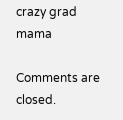crazy grad mama

Comments are closed.